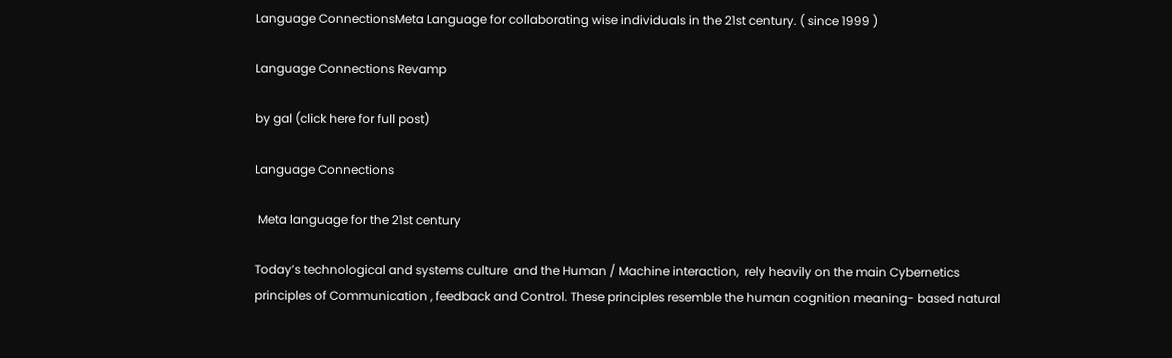Language ConnectionsMeta Language for collaborating wise individuals in the 21st century. ( since 1999 )

Language Connections Revamp

by gal (click here for full post)

Language Connections

 Meta language for the 21st century

Today’s technological and systems culture  and the Human / Machine interaction,  rely heavily on the main Cybernetics principles of Communication , feedback and Control. These principles resemble the human cognition meaning- based natural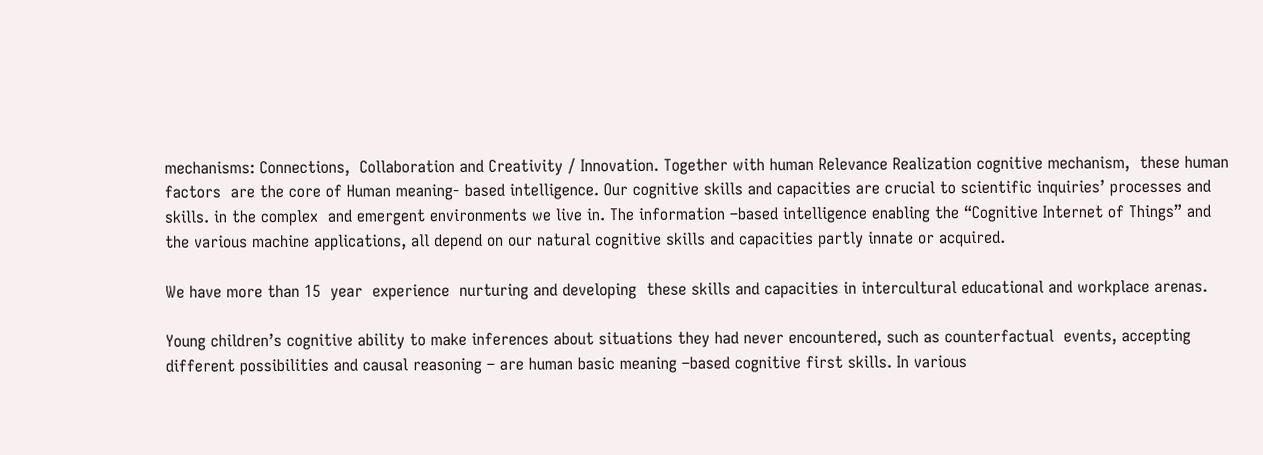mechanisms: Connections,  Collaboration and Creativity / Innovation. Together with human Relevance Realization cognitive mechanism,  these human factors  are the core of Human meaning- based intelligence. Our cognitive skills and capacities are crucial to scientific inquiries’ processes and skills. in the complex  and emergent environments we live in. The information –based intelligence enabling the “Cognitive Internet of Things” and the various machine applications, all depend on our natural cognitive skills and capacities partly innate or acquired.

We have more than 15  year  experience  nurturing and developing  these skills and capacities in intercultural educational and workplace arenas.

Young children’s cognitive ability to make inferences about situations they had never encountered, such as counterfactual  events, accepting different possibilities and causal reasoning – are human basic meaning –based cognitive first skills. In various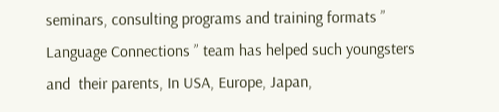seminars, consulting programs and training formats ” Language Connections ” team has helped such youngsters and  their parents, In USA, Europe, Japan,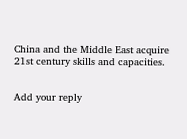China and the Middle East acquire 21st century skills and capacities.


Add your reply